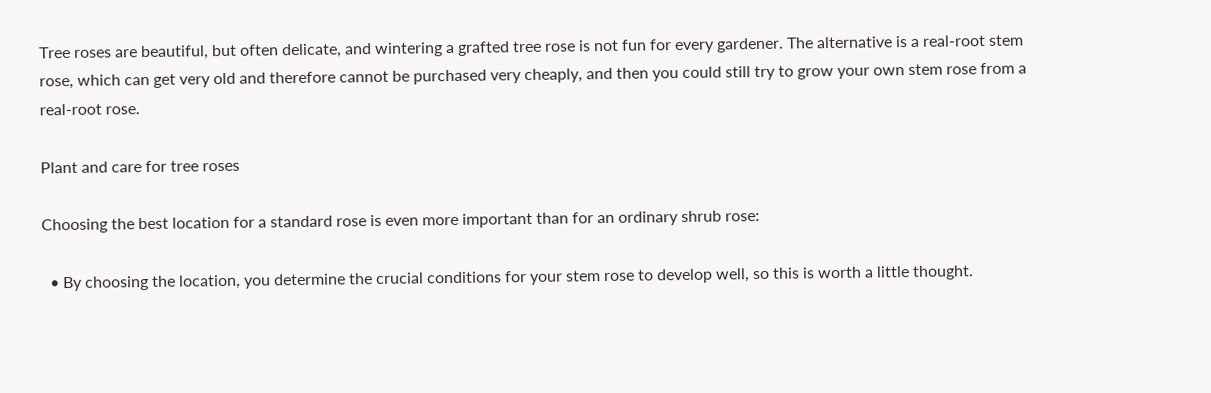Tree roses are beautiful, but often delicate, and wintering a grafted tree rose is not fun for every gardener. The alternative is a real-root stem rose, which can get very old and therefore cannot be purchased very cheaply, and then you could still try to grow your own stem rose from a real-root rose.

Plant and care for tree roses

Choosing the best location for a standard rose is even more important than for an ordinary shrub rose:

  • By choosing the location, you determine the crucial conditions for your stem rose to develop well, so this is worth a little thought.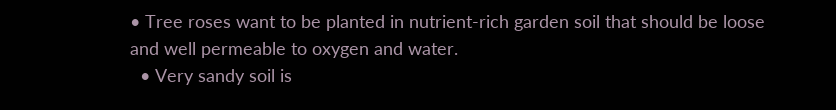• Tree roses want to be planted in nutrient-rich garden soil that should be loose and well permeable to oxygen and water.
  • Very sandy soil is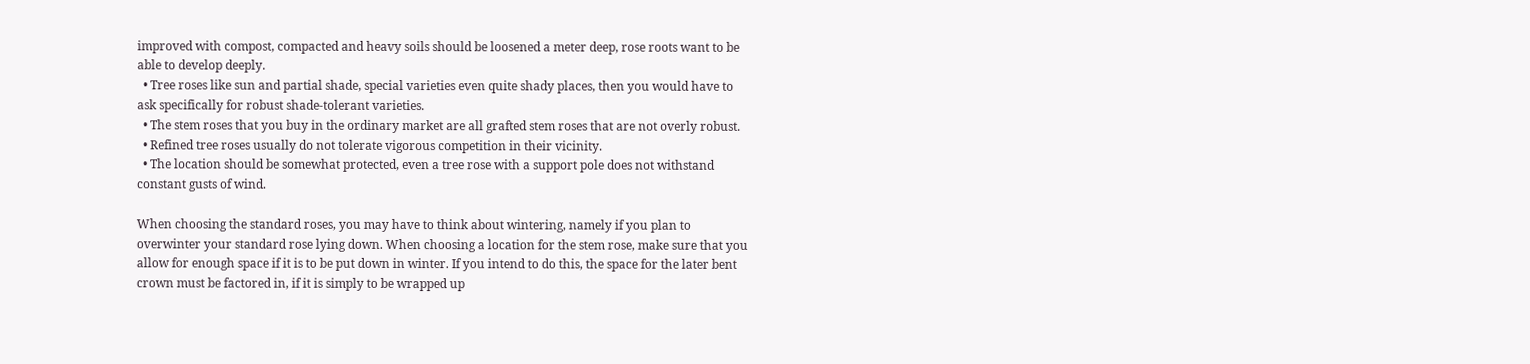improved with compost, compacted and heavy soils should be loosened a meter deep, rose roots want to be able to develop deeply.
  • Tree roses like sun and partial shade, special varieties even quite shady places, then you would have to ask specifically for robust shade-tolerant varieties.
  • The stem roses that you buy in the ordinary market are all grafted stem roses that are not overly robust.
  • Refined tree roses usually do not tolerate vigorous competition in their vicinity.
  • The location should be somewhat protected, even a tree rose with a support pole does not withstand constant gusts of wind.

When choosing the standard roses, you may have to think about wintering, namely if you plan to overwinter your standard rose lying down. When choosing a location for the stem rose, make sure that you allow for enough space if it is to be put down in winter. If you intend to do this, the space for the later bent crown must be factored in, if it is simply to be wrapped up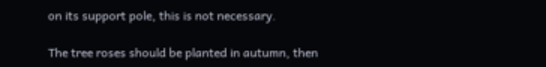on its support pole, this is not necessary.

The tree roses should be planted in autumn, then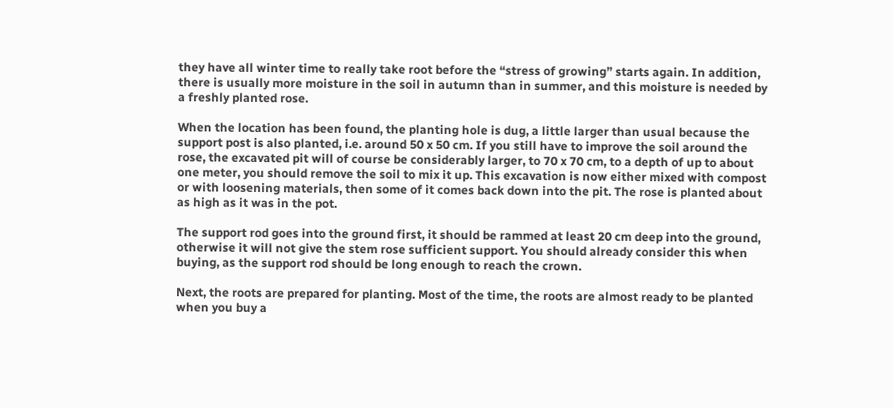they have all winter time to really take root before the “stress of growing” starts again. In addition, there is usually more moisture in the soil in autumn than in summer, and this moisture is needed by a freshly planted rose.

When the location has been found, the planting hole is dug, a little larger than usual because the support post is also planted, i.e. around 50 x 50 cm. If you still have to improve the soil around the rose, the excavated pit will of course be considerably larger, to 70 x 70 cm, to a depth of up to about one meter, you should remove the soil to mix it up. This excavation is now either mixed with compost or with loosening materials, then some of it comes back down into the pit. The rose is planted about as high as it was in the pot.

The support rod goes into the ground first, it should be rammed at least 20 cm deep into the ground, otherwise it will not give the stem rose sufficient support. You should already consider this when buying, as the support rod should be long enough to reach the crown.

Next, the roots are prepared for planting. Most of the time, the roots are almost ready to be planted when you buy a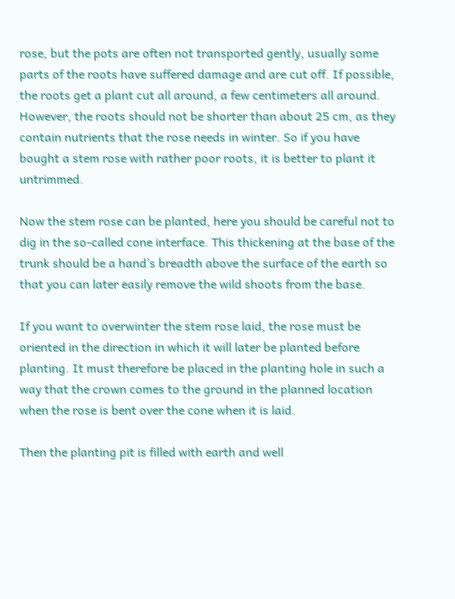rose, but the pots are often not transported gently, usually some parts of the roots have suffered damage and are cut off. If possible, the roots get a plant cut all around, a few centimeters all around. However, the roots should not be shorter than about 25 cm, as they contain nutrients that the rose needs in winter. So if you have bought a stem rose with rather poor roots, it is better to plant it untrimmed.

Now the stem rose can be planted, here you should be careful not to dig in the so-called cone interface. This thickening at the base of the trunk should be a hand’s breadth above the surface of the earth so that you can later easily remove the wild shoots from the base.

If you want to overwinter the stem rose laid, the rose must be oriented in the direction in which it will later be planted before planting. It must therefore be placed in the planting hole in such a way that the crown comes to the ground in the planned location when the rose is bent over the cone when it is laid.

Then the planting pit is filled with earth and well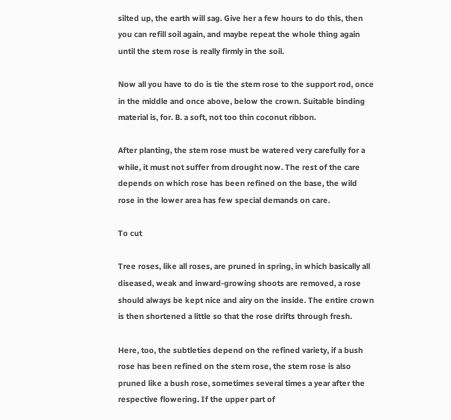silted up, the earth will sag. Give her a few hours to do this, then you can refill soil again, and maybe repeat the whole thing again until the stem rose is really firmly in the soil.

Now all you have to do is tie the stem rose to the support rod, once in the middle and once above, below the crown. Suitable binding material is, for. B. a soft, not too thin coconut ribbon.

After planting, the stem rose must be watered very carefully for a while, it must not suffer from drought now. The rest of the care depends on which rose has been refined on the base, the wild rose in the lower area has few special demands on care.

To cut

Tree roses, like all roses, are pruned in spring, in which basically all diseased, weak and inward-growing shoots are removed, a rose should always be kept nice and airy on the inside. The entire crown is then shortened a little so that the rose drifts through fresh.

Here, too, the subtleties depend on the refined variety, if a bush rose has been refined on the stem rose, the stem rose is also pruned like a bush rose, sometimes several times a year after the respective flowering. If the upper part of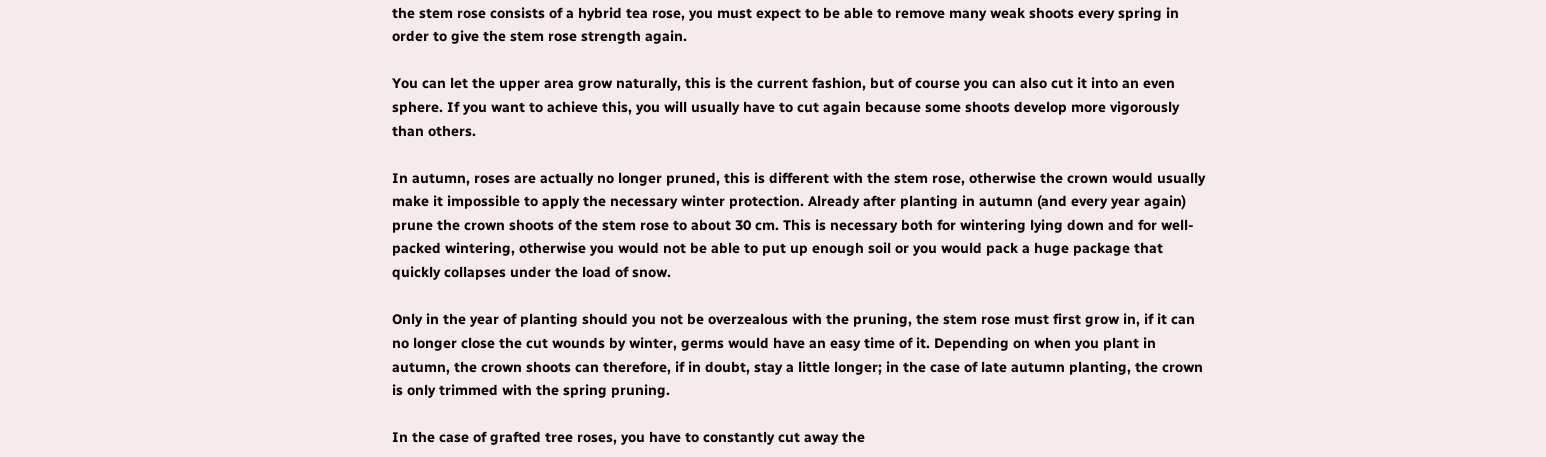the stem rose consists of a hybrid tea rose, you must expect to be able to remove many weak shoots every spring in order to give the stem rose strength again.

You can let the upper area grow naturally, this is the current fashion, but of course you can also cut it into an even sphere. If you want to achieve this, you will usually have to cut again because some shoots develop more vigorously than others.

In autumn, roses are actually no longer pruned, this is different with the stem rose, otherwise the crown would usually make it impossible to apply the necessary winter protection. Already after planting in autumn (and every year again) prune the crown shoots of the stem rose to about 30 cm. This is necessary both for wintering lying down and for well-packed wintering, otherwise you would not be able to put up enough soil or you would pack a huge package that quickly collapses under the load of snow.

Only in the year of planting should you not be overzealous with the pruning, the stem rose must first grow in, if it can no longer close the cut wounds by winter, germs would have an easy time of it. Depending on when you plant in autumn, the crown shoots can therefore, if in doubt, stay a little longer; in the case of late autumn planting, the crown is only trimmed with the spring pruning.

In the case of grafted tree roses, you have to constantly cut away the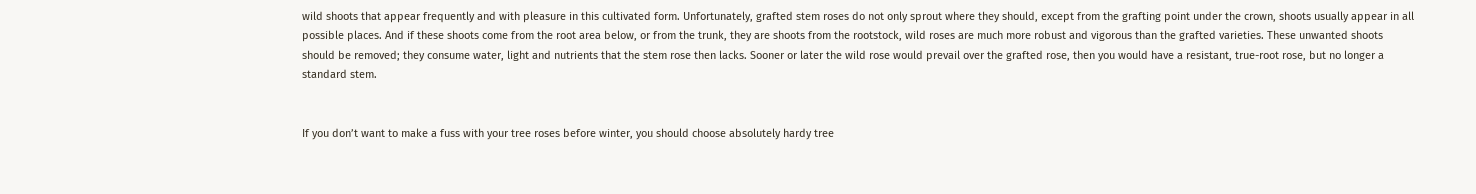wild shoots that appear frequently and with pleasure in this cultivated form. Unfortunately, grafted stem roses do not only sprout where they should, except from the grafting point under the crown, shoots usually appear in all possible places. And if these shoots come from the root area below, or from the trunk, they are shoots from the rootstock, wild roses are much more robust and vigorous than the grafted varieties. These unwanted shoots should be removed; they consume water, light and nutrients that the stem rose then lacks. Sooner or later the wild rose would prevail over the grafted rose, then you would have a resistant, true-root rose, but no longer a standard stem.


If you don’t want to make a fuss with your tree roses before winter, you should choose absolutely hardy tree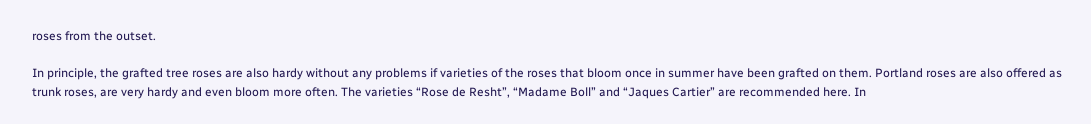roses from the outset.

In principle, the grafted tree roses are also hardy without any problems if varieties of the roses that bloom once in summer have been grafted on them. Portland roses are also offered as trunk roses, are very hardy and even bloom more often. The varieties “Rose de Resht”, “Madame Boll” and “Jaques Cartier” are recommended here. In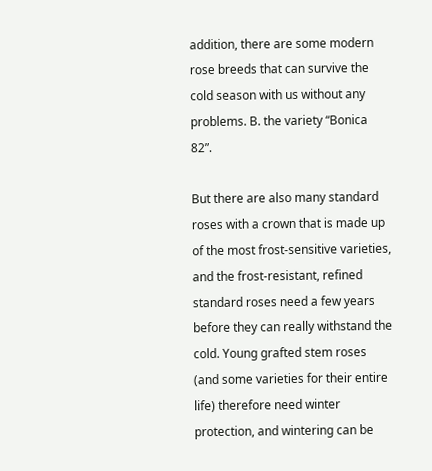addition, there are some modern rose breeds that can survive the cold season with us without any problems. B. the variety “Bonica 82”.

But there are also many standard roses with a crown that is made up of the most frost-sensitive varieties, and the frost-resistant, refined standard roses need a few years before they can really withstand the cold. Young grafted stem roses (and some varieties for their entire life) therefore need winter protection, and wintering can be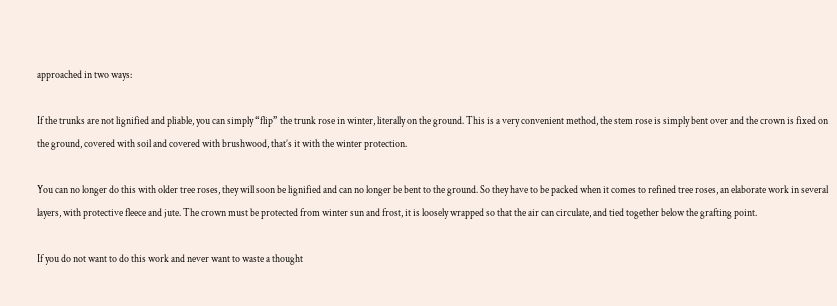approached in two ways:

If the trunks are not lignified and pliable, you can simply “flip” the trunk rose in winter, literally on the ground. This is a very convenient method, the stem rose is simply bent over and the crown is fixed on the ground, covered with soil and covered with brushwood, that’s it with the winter protection.

You can no longer do this with older tree roses, they will soon be lignified and can no longer be bent to the ground. So they have to be packed when it comes to refined tree roses, an elaborate work in several layers, with protective fleece and jute. The crown must be protected from winter sun and frost, it is loosely wrapped so that the air can circulate, and tied together below the grafting point.

If you do not want to do this work and never want to waste a thought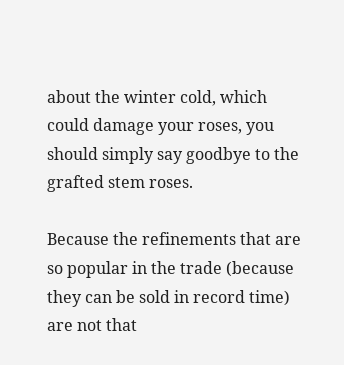about the winter cold, which could damage your roses, you should simply say goodbye to the grafted stem roses.

Because the refinements that are so popular in the trade (because they can be sold in record time) are not that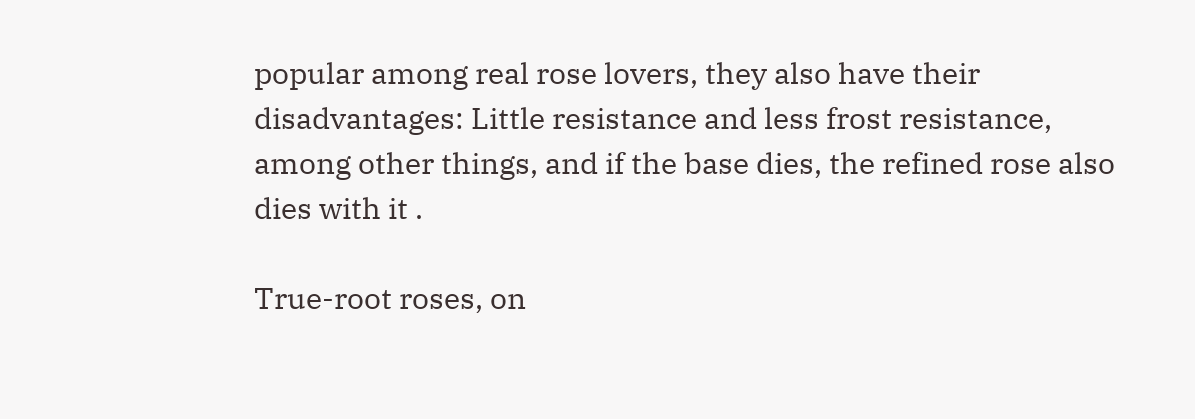popular among real rose lovers, they also have their disadvantages: Little resistance and less frost resistance, among other things, and if the base dies, the refined rose also dies with it .

True-root roses, on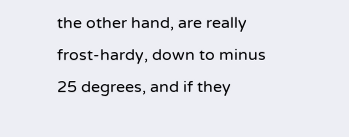the other hand, are really frost-hardy, down to minus 25 degrees, and if they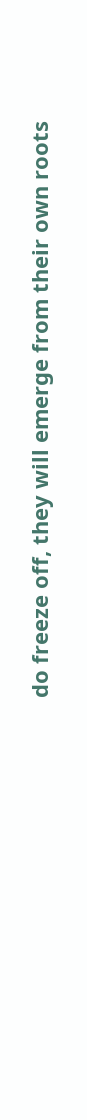do freeze off, they will emerge from their own roots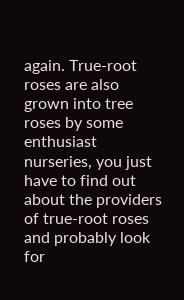again. True-root roses are also grown into tree roses by some enthusiast nurseries, you just have to find out about the providers of true-root roses and probably look for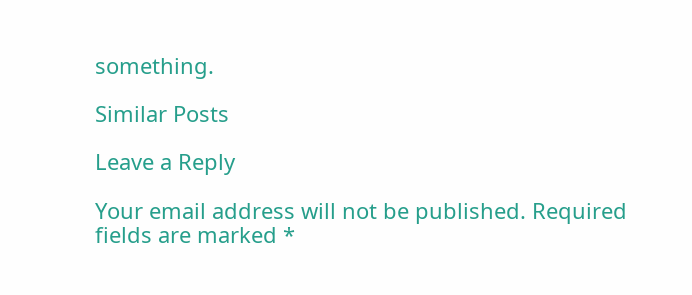something.

Similar Posts

Leave a Reply

Your email address will not be published. Required fields are marked *